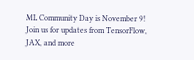ML Community Day is November 9! Join us for updates from TensorFlow, JAX, and more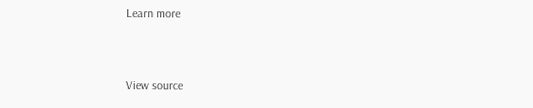Learn more


View source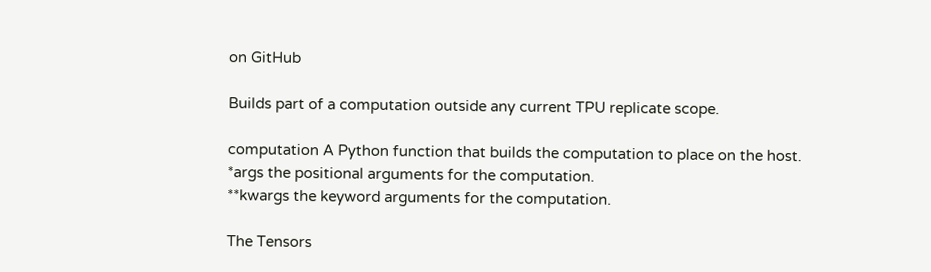on GitHub

Builds part of a computation outside any current TPU replicate scope.

computation A Python function that builds the computation to place on the host.
*args the positional arguments for the computation.
**kwargs the keyword arguments for the computation.

The Tensors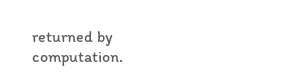returned by computation.